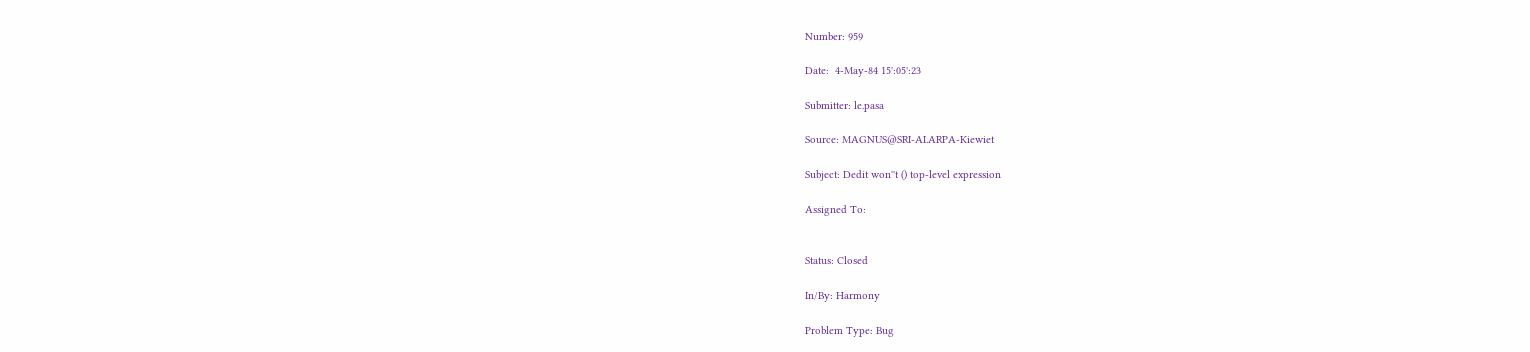Number: 959

Date:  4-May-84 15':05':23

Submitter: le.pasa

Source: MAGNUS@SRI-AI.ARPA-Kiewiet

Subject: Dedit won''t () top-level expression

Assigned To:


Status: Closed

In/By: Harmony

Problem Type: Bug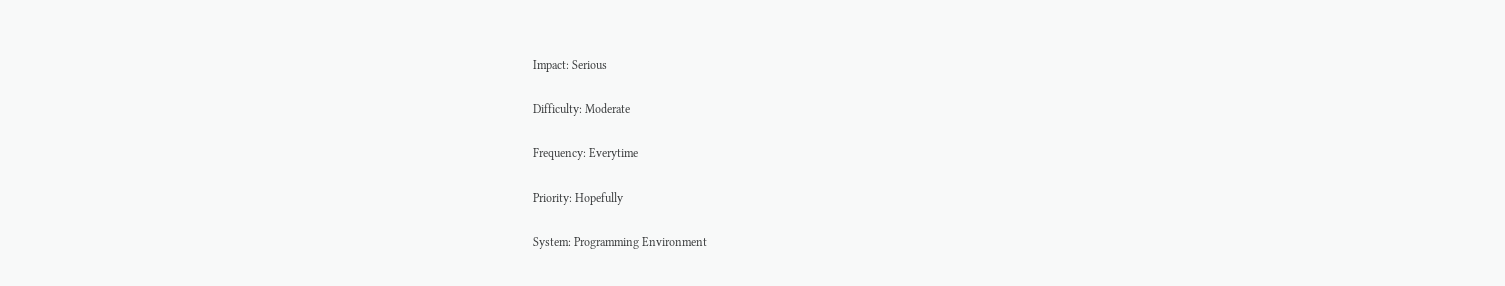Impact: Serious

Difficulty: Moderate

Frequency: Everytime

Priority: Hopefully

System: Programming Environment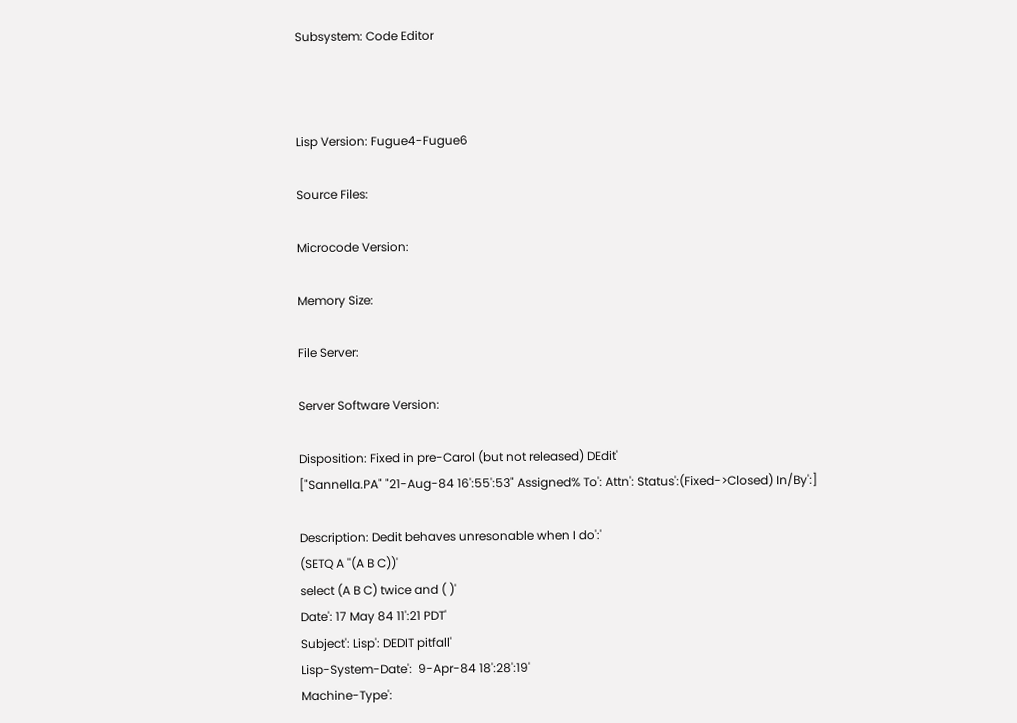Subsystem: Code Editor



Lisp Version: Fugue4-Fugue6

Source Files:

Microcode Version:

Memory Size:

File Server:

Server Software Version:

Disposition: Fixed in pre-Carol (but not released) DEdit'
["Sannella.PA" "21-Aug-84 16':55':53" Assigned% To': Attn': Status':(Fixed->Closed) In/By':]

Description: Dedit behaves unresonable when I do':'
(SETQ A ''(A B C))'
select (A B C) twice and ( )'
Date': 17 May 84 11':21 PDT'
Subject': Lisp': DEDIT pitfall'
Lisp-System-Date':  9-Apr-84 18':28':19'
Machine-Type':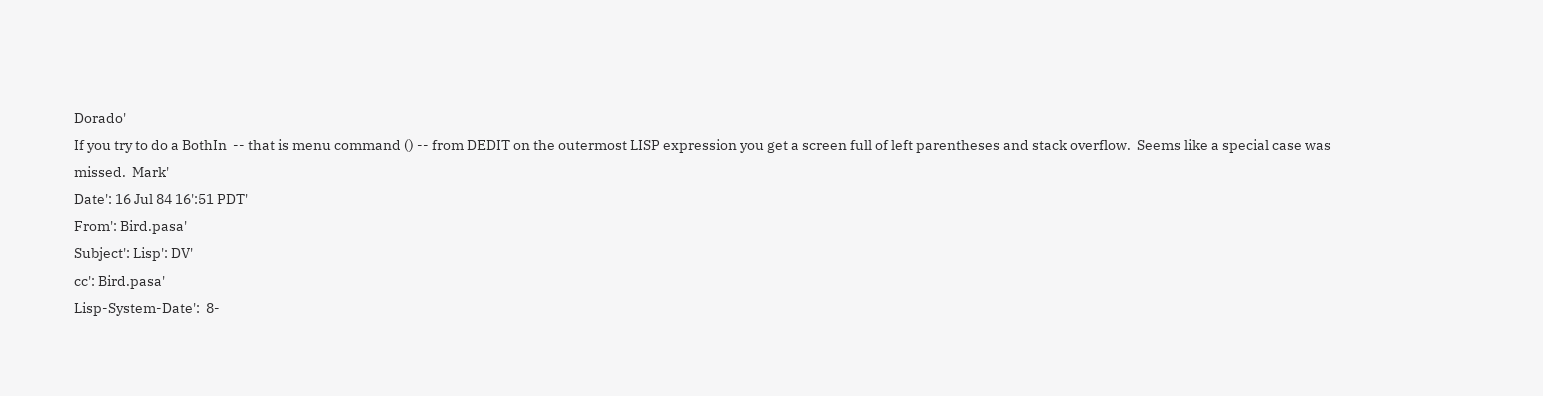Dorado'
If you try to do a BothIn  -- that is menu command () -- from DEDIT on the outermost LISP expression you get a screen full of left parentheses and stack overflow.  Seems like a special case was missed.  Mark'
Date': 16 Jul 84 16':51 PDT'
From': Bird.pasa'
Subject': Lisp': DV'
cc': Bird.pasa'
Lisp-System-Date':  8-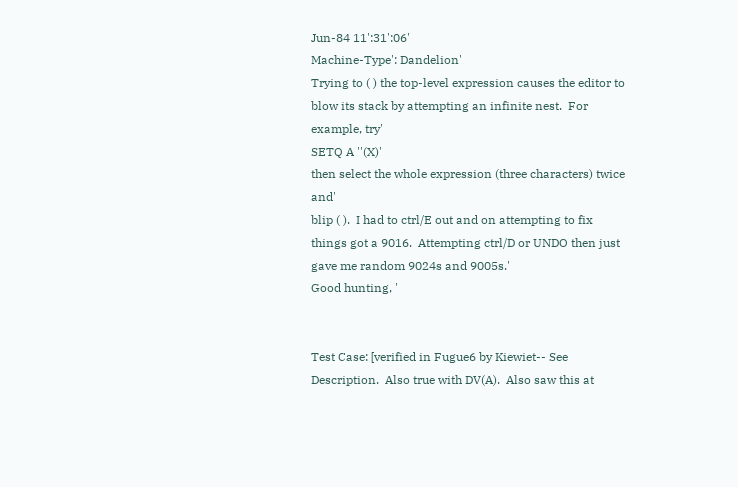Jun-84 11':31':06'
Machine-Type': Dandelion'
Trying to ( ) the top-level expression causes the editor to blow its stack by attempting an infinite nest.  For example, try'
SETQ A ''(X)'
then select the whole expression (three characters) twice and'
blip ( ).  I had to ctrl/E out and on attempting to fix things got a 9016.  Attempting ctrl/D or UNDO then just gave me random 9024s and 9005s.'
Good hunting, '


Test Case: [verified in Fugue6 by Kiewiet-- See Description.  Also true with DV(A).  Also saw this at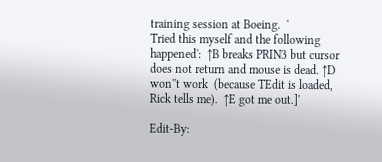training session at Boeing.  '
Tried this myself and the following happened':  ↑B breaks PRIN3 but cursor does not return and mouse is dead. ↑D won''t work  (because TEdit is loaded, Rick tells me).  ↑E got me out.]'

Edit-By: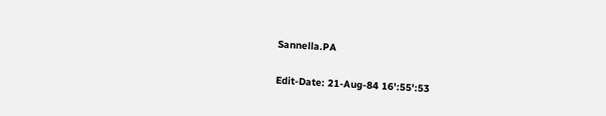Sannella.PA

Edit-Date: 21-Aug-84 16':55':53